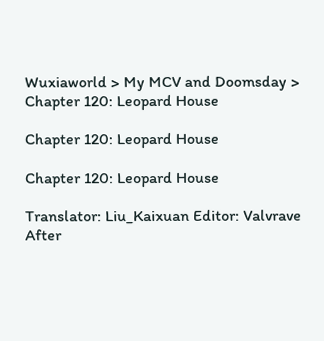Wuxiaworld > My MCV and Doomsday > Chapter 120: Leopard House

Chapter 120: Leopard House

Chapter 120: Leopard House

Translator: Liu_Kaixuan Editor: Valvrave
After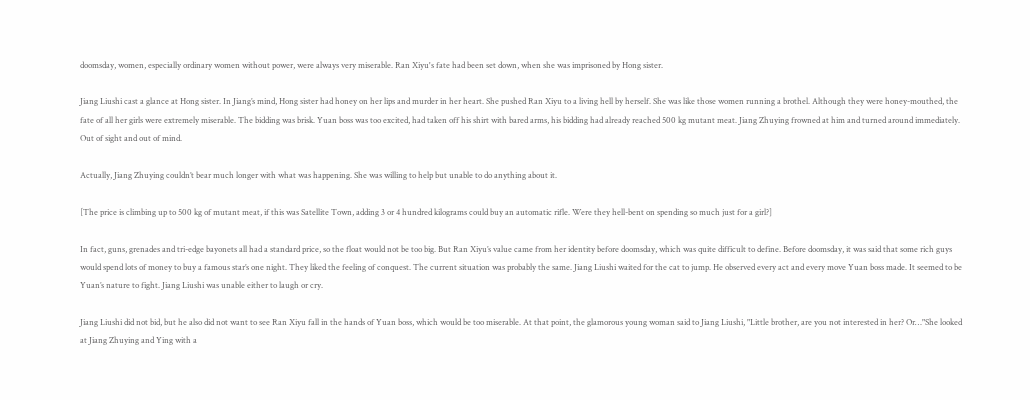doomsday, women, especially ordinary women without power, were always very miserable. Ran Xiyu's fate had been set down, when she was imprisoned by Hong sister.

Jiang Liushi cast a glance at Hong sister. In Jiang’s mind, Hong sister had honey on her lips and murder in her heart. She pushed Ran Xiyu to a living hell by herself. She was like those women running a brothel. Although they were honey-mouthed, the fate of all her girls were extremely miserable. The bidding was brisk. Yuan boss was too excited, had taken off his shirt with bared arms, his bidding had already reached 500 kg mutant meat. Jiang Zhuying frowned at him and turned around immediately. Out of sight and out of mind.

Actually, Jiang Zhuying couldn’t bear much longer with what was happening. She was willing to help but unable to do anything about it.

[The price is climbing up to 500 kg of mutant meat, if this was Satellite Town, adding 3 or 4 hundred kilograms could buy an automatic rifle. Were they hell-bent on spending so much just for a girl?]

In fact, guns, grenades and tri-edge bayonets all had a standard price, so the float would not be too big. But Ran Xiyu’s value came from her identity before doomsday, which was quite difficult to define. Before doomsday, it was said that some rich guys would spend lots of money to buy a famous star’s one night. They liked the feeling of conquest. The current situation was probably the same. Jiang Liushi waited for the cat to jump. He observed every act and every move Yuan boss made. It seemed to be Yuan’s nature to fight. Jiang Liushi was unable either to laugh or cry.

Jiang Liushi did not bid, but he also did not want to see Ran Xiyu fall in the hands of Yuan boss, which would be too miserable. At that point, the glamorous young woman said to Jiang Liushi, "Little brother, are you not interested in her? Or…"She looked at Jiang Zhuying and Ying with a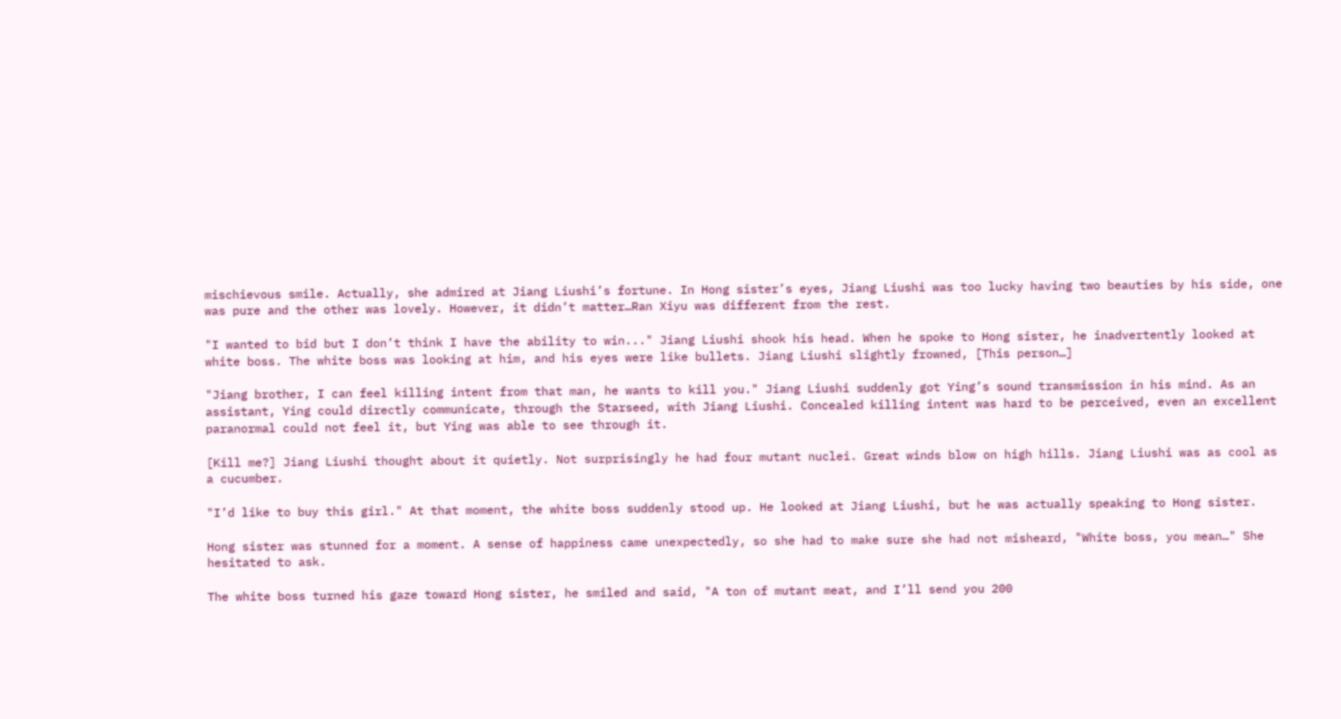mischievous smile. Actually, she admired at Jiang Liushi’s fortune. In Hong sister’s eyes, Jiang Liushi was too lucky having two beauties by his side, one was pure and the other was lovely. However, it didn’t matter…Ran Xiyu was different from the rest.

"I wanted to bid but I don’t think I have the ability to win..." Jiang Liushi shook his head. When he spoke to Hong sister, he inadvertently looked at white boss. The white boss was looking at him, and his eyes were like bullets. Jiang Liushi slightly frowned, [This person…]

"Jiang brother, I can feel killing intent from that man, he wants to kill you." Jiang Liushi suddenly got Ying’s sound transmission in his mind. As an assistant, Ying could directly communicate, through the Starseed, with Jiang Liushi. Concealed killing intent was hard to be perceived, even an excellent paranormal could not feel it, but Ying was able to see through it.

[Kill me?] Jiang Liushi thought about it quietly. Not surprisingly he had four mutant nuclei. Great winds blow on high hills. Jiang Liushi was as cool as a cucumber.

"I’d like to buy this girl." At that moment, the white boss suddenly stood up. He looked at Jiang Liushi, but he was actually speaking to Hong sister.

Hong sister was stunned for a moment. A sense of happiness came unexpectedly, so she had to make sure she had not misheard, "White boss, you mean…" She hesitated to ask.

The white boss turned his gaze toward Hong sister, he smiled and said, "A ton of mutant meat, and I’ll send you 200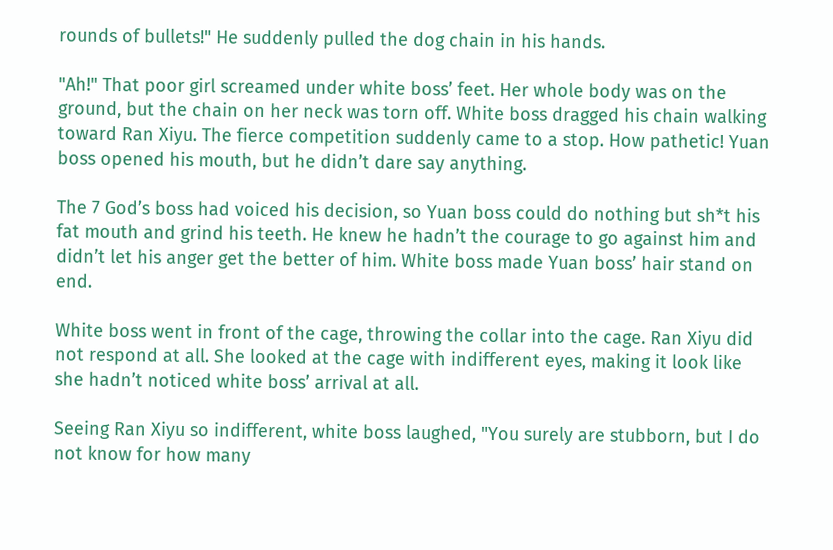rounds of bullets!" He suddenly pulled the dog chain in his hands.

"Ah!" That poor girl screamed under white boss’ feet. Her whole body was on the ground, but the chain on her neck was torn off. White boss dragged his chain walking toward Ran Xiyu. The fierce competition suddenly came to a stop. How pathetic! Yuan boss opened his mouth, but he didn’t dare say anything.

The 7 God’s boss had voiced his decision, so Yuan boss could do nothing but sh*t his fat mouth and grind his teeth. He knew he hadn’t the courage to go against him and didn’t let his anger get the better of him. White boss made Yuan boss’ hair stand on end.

White boss went in front of the cage, throwing the collar into the cage. Ran Xiyu did not respond at all. She looked at the cage with indifferent eyes, making it look like she hadn’t noticed white boss’ arrival at all.

Seeing Ran Xiyu so indifferent, white boss laughed, "You surely are stubborn, but I do not know for how many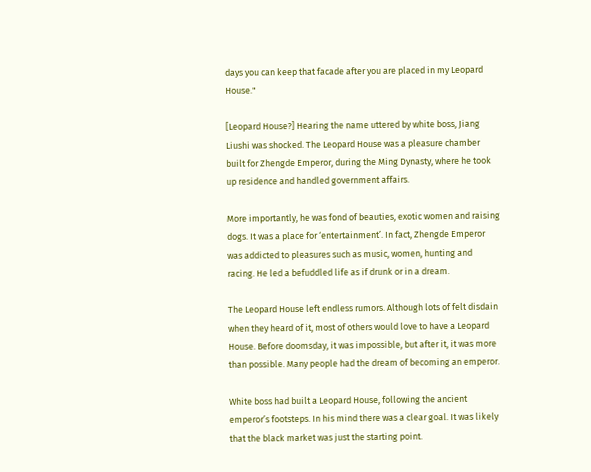days you can keep that facade after you are placed in my Leopard House."

[Leopard House?] Hearing the name uttered by white boss, Jiang Liushi was shocked. The Leopard House was a pleasure chamber built for Zhengde Emperor, during the Ming Dynasty, where he took up residence and handled government affairs.

More importantly, he was fond of beauties, exotic women and raising dogs. It was a place for ‘entertainment’. In fact, Zhengde Emperor was addicted to pleasures such as music, women, hunting and racing. He led a befuddled life as if drunk or in a dream.

The Leopard House left endless rumors. Although lots of felt disdain when they heard of it, most of others would love to have a Leopard House. Before doomsday, it was impossible, but after it, it was more than possible. Many people had the dream of becoming an emperor.

White boss had built a Leopard House, following the ancient emperor’s footsteps. In his mind there was a clear goal. It was likely that the black market was just the starting point.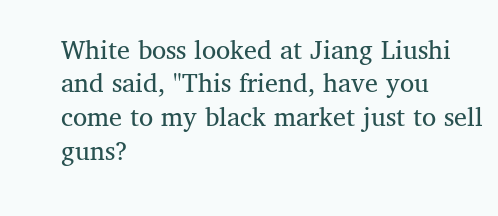White boss looked at Jiang Liushi and said, "This friend, have you come to my black market just to sell guns?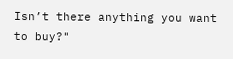Isn’t there anything you want to buy?"